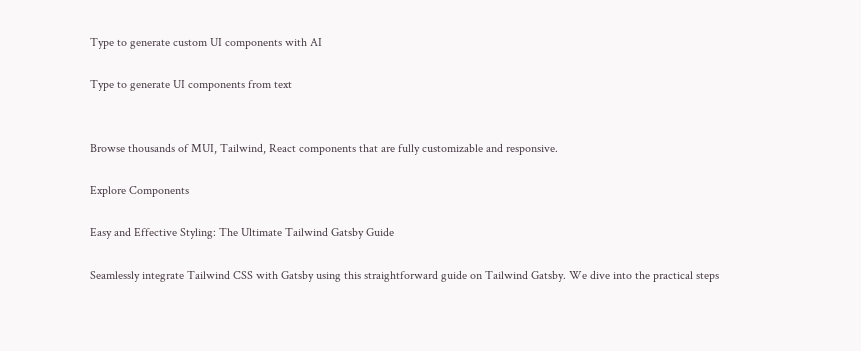Type to generate custom UI components with AI

Type to generate UI components from text


Browse thousands of MUI, Tailwind, React components that are fully customizable and responsive.

Explore Components

Easy and Effective Styling: The Ultimate Tailwind Gatsby Guide

Seamlessly integrate Tailwind CSS with Gatsby using this straightforward guide on Tailwind Gatsby. We dive into the practical steps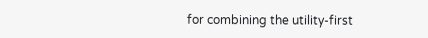for combining the utility-first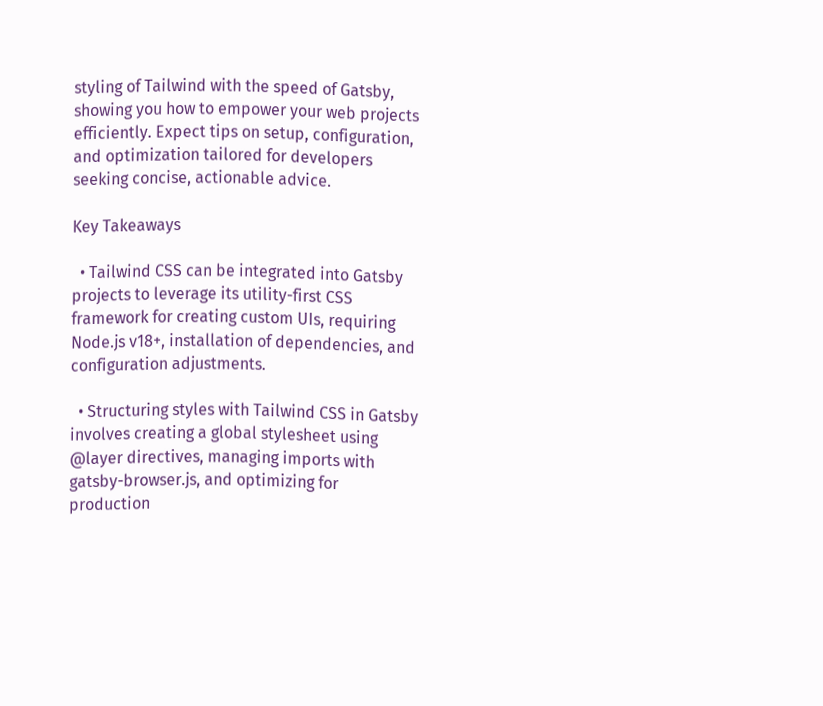styling of Tailwind with the speed of Gatsby, showing you how to empower your web projects efficiently. Expect tips on setup, configuration, and optimization tailored for developers seeking concise, actionable advice.

Key Takeaways

  • Tailwind CSS can be integrated into Gatsby projects to leverage its utility-first CSS framework for creating custom UIs, requiring Node.js v18+, installation of dependencies, and configuration adjustments.

  • Structuring styles with Tailwind CSS in Gatsby involves creating a global stylesheet using @layer directives, managing imports with gatsby-browser.js, and optimizing for production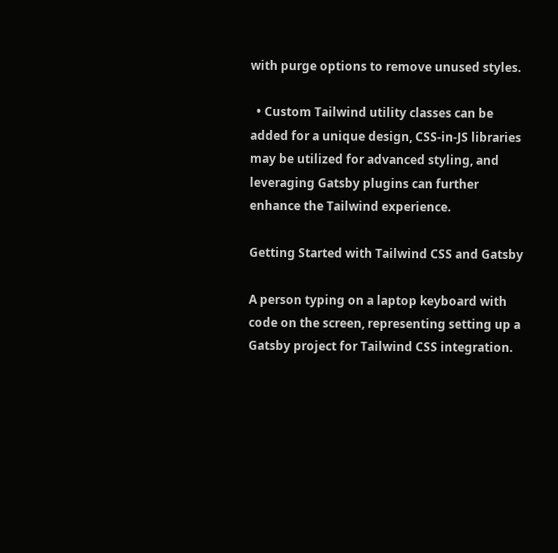with purge options to remove unused styles.

  • Custom Tailwind utility classes can be added for a unique design, CSS-in-JS libraries may be utilized for advanced styling, and leveraging Gatsby plugins can further enhance the Tailwind experience.

Getting Started with Tailwind CSS and Gatsby

A person typing on a laptop keyboard with code on the screen, representing setting up a Gatsby project for Tailwind CSS integration.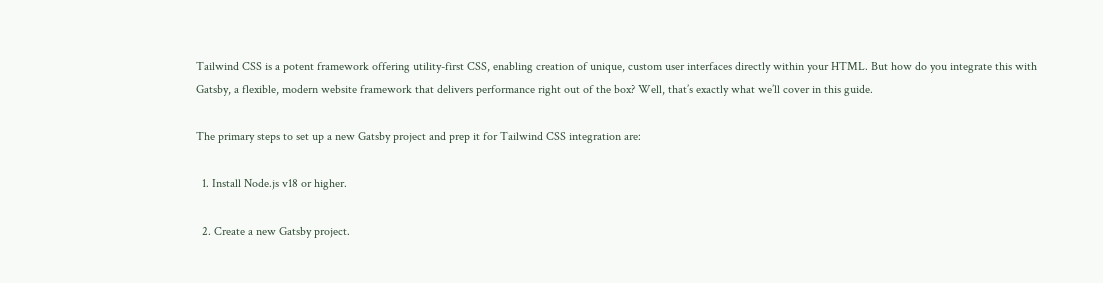Tailwind CSS is a potent framework offering utility-first CSS, enabling creation of unique, custom user interfaces directly within your HTML. But how do you integrate this with Gatsby, a flexible, modern website framework that delivers performance right out of the box? Well, that’s exactly what we’ll cover in this guide.

The primary steps to set up a new Gatsby project and prep it for Tailwind CSS integration are:

  1. Install Node.js v18 or higher.

  2. Create a new Gatsby project.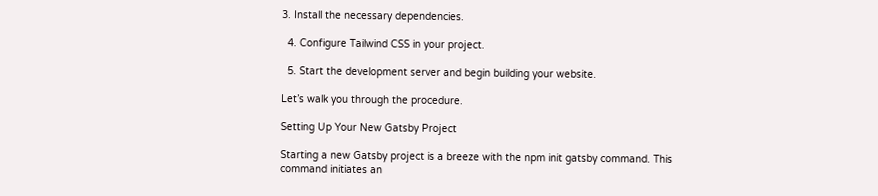3. Install the necessary dependencies.

  4. Configure Tailwind CSS in your project.

  5. Start the development server and begin building your website.

Let’s walk you through the procedure.

Setting Up Your New Gatsby Project

Starting a new Gatsby project is a breeze with the npm init gatsby command. This command initiates an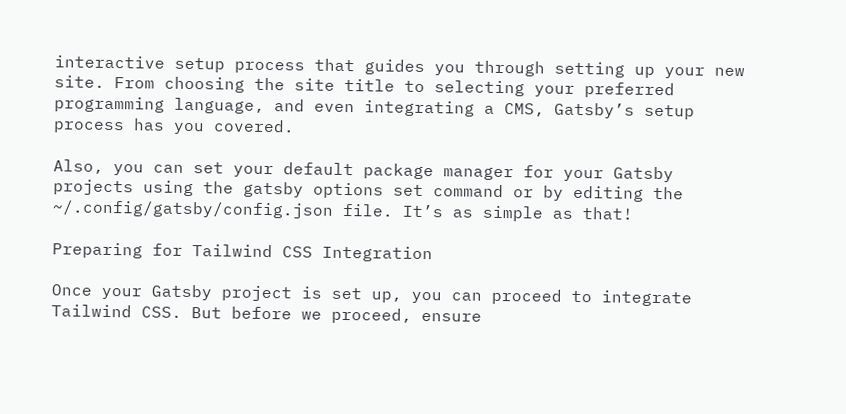interactive setup process that guides you through setting up your new site. From choosing the site title to selecting your preferred programming language, and even integrating a CMS, Gatsby’s setup process has you covered.

Also, you can set your default package manager for your Gatsby projects using the gatsby options set command or by editing the ~/.config/gatsby/config.json file. It’s as simple as that!

Preparing for Tailwind CSS Integration

Once your Gatsby project is set up, you can proceed to integrate Tailwind CSS. But before we proceed, ensure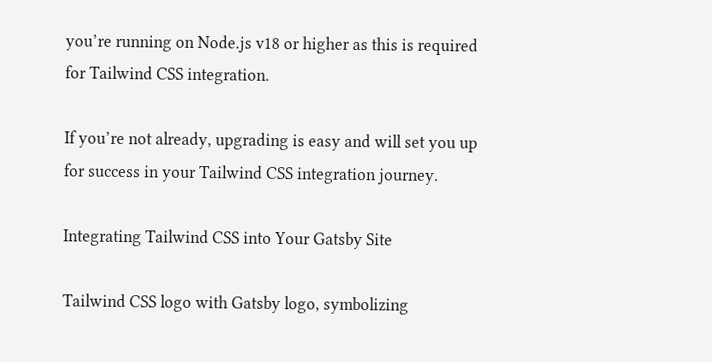you’re running on Node.js v18 or higher as this is required for Tailwind CSS integration.

If you’re not already, upgrading is easy and will set you up for success in your Tailwind CSS integration journey.

Integrating Tailwind CSS into Your Gatsby Site

Tailwind CSS logo with Gatsby logo, symbolizing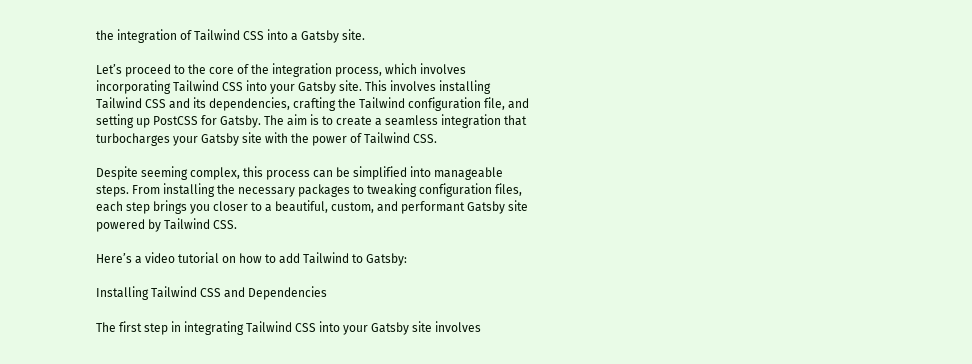the integration of Tailwind CSS into a Gatsby site.

Let’s proceed to the core of the integration process, which involves incorporating Tailwind CSS into your Gatsby site. This involves installing Tailwind CSS and its dependencies, crafting the Tailwind configuration file, and setting up PostCSS for Gatsby. The aim is to create a seamless integration that turbocharges your Gatsby site with the power of Tailwind CSS.

Despite seeming complex, this process can be simplified into manageable steps. From installing the necessary packages to tweaking configuration files, each step brings you closer to a beautiful, custom, and performant Gatsby site powered by Tailwind CSS.

Here’s a video tutorial on how to add Tailwind to Gatsby:

Installing Tailwind CSS and Dependencies

The first step in integrating Tailwind CSS into your Gatsby site involves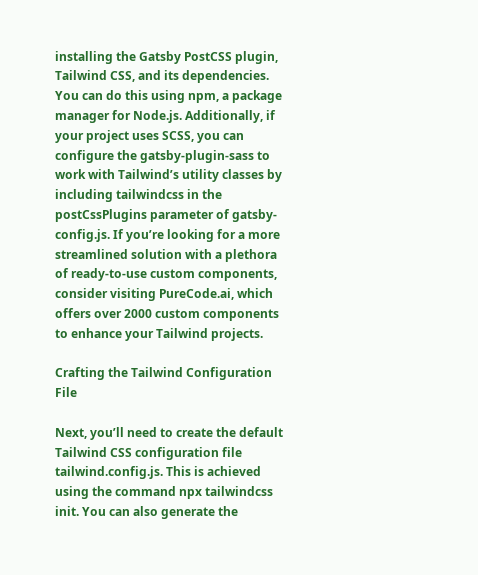installing the Gatsby PostCSS plugin, Tailwind CSS, and its dependencies. You can do this using npm, a package manager for Node.js. Additionally, if your project uses SCSS, you can configure the gatsby-plugin-sass to work with Tailwind’s utility classes by including tailwindcss in the postCssPlugins parameter of gatsby-config.js. If you’re looking for a more streamlined solution with a plethora of ready-to-use custom components, consider visiting PureCode.ai, which offers over 2000 custom components to enhance your Tailwind projects.

Crafting the Tailwind Configuration File

Next, you’ll need to create the default Tailwind CSS configuration file tailwind.config.js. This is achieved using the command npx tailwindcss init. You can also generate the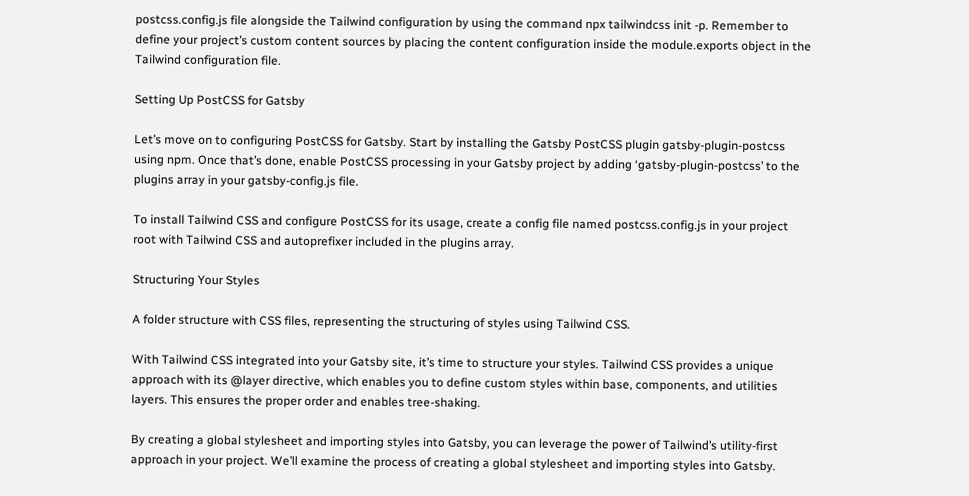postcss.config.js file alongside the Tailwind configuration by using the command npx tailwindcss init -p. Remember to define your project’s custom content sources by placing the content configuration inside the module.exports object in the Tailwind configuration file.

Setting Up PostCSS for Gatsby

Let’s move on to configuring PostCSS for Gatsby. Start by installing the Gatsby PostCSS plugin gatsby-plugin-postcss using npm. Once that’s done, enable PostCSS processing in your Gatsby project by adding ‘gatsby-plugin-postcss’ to the plugins array in your gatsby-config.js file.

To install Tailwind CSS and configure PostCSS for its usage, create a config file named postcss.config.js in your project root with Tailwind CSS and autoprefixer included in the plugins array.

Structuring Your Styles

A folder structure with CSS files, representing the structuring of styles using Tailwind CSS.

With Tailwind CSS integrated into your Gatsby site, it’s time to structure your styles. Tailwind CSS provides a unique approach with its @layer directive, which enables you to define custom styles within base, components, and utilities layers. This ensures the proper order and enables tree-shaking.

By creating a global stylesheet and importing styles into Gatsby, you can leverage the power of Tailwind’s utility-first approach in your project. We’ll examine the process of creating a global stylesheet and importing styles into Gatsby.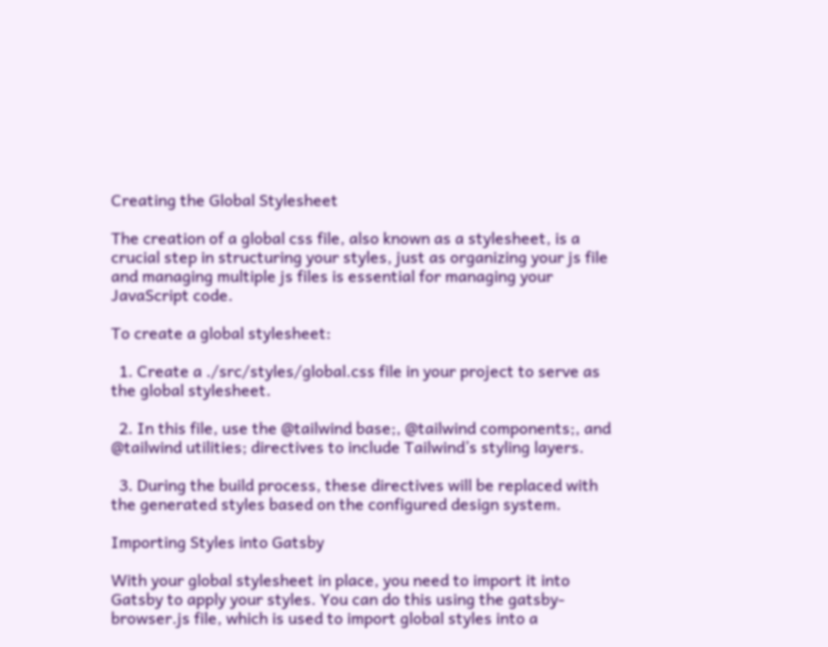Creating the Global Stylesheet

The creation of a global css file, also known as a stylesheet, is a crucial step in structuring your styles, just as organizing your js file and managing multiple js files is essential for managing your JavaScript code.

To create a global stylesheet:

  1. Create a ./src/styles/global.css file in your project to serve as the global stylesheet.

  2. In this file, use the @tailwind base;, @tailwind components;, and @tailwind utilities; directives to include Tailwind’s styling layers.

  3. During the build process, these directives will be replaced with the generated styles based on the configured design system.

Importing Styles into Gatsby

With your global stylesheet in place, you need to import it into Gatsby to apply your styles. You can do this using the gatsby-browser.js file, which is used to import global styles into a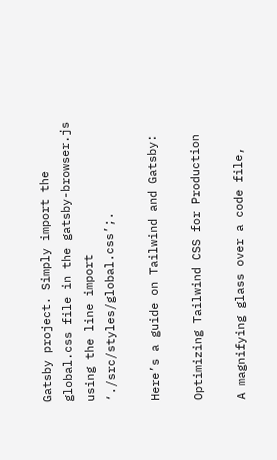Gatsby project. Simply import the global.css file in the gatsby-browser.js using the line import ‘./src/styles/global.css’;.

Here’s a guide on Tailwind and Gatsby:

Optimizing Tailwind CSS for Production

A magnifying glass over a code file,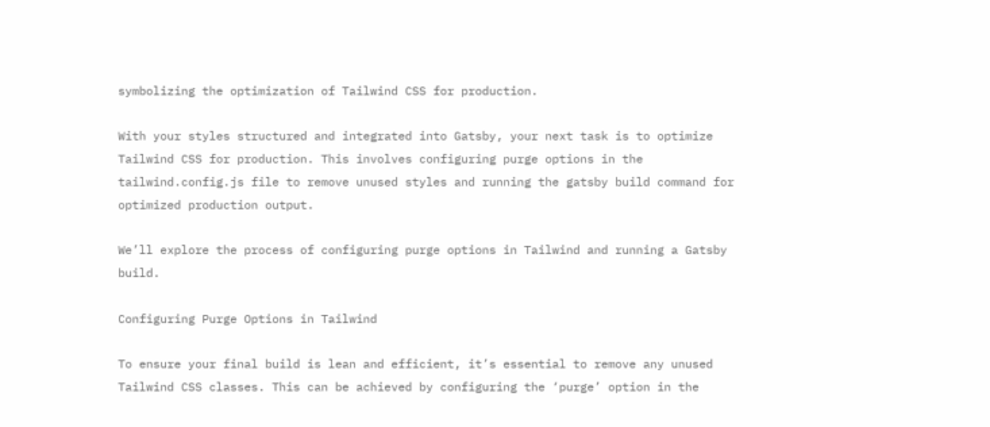symbolizing the optimization of Tailwind CSS for production.

With your styles structured and integrated into Gatsby, your next task is to optimize Tailwind CSS for production. This involves configuring purge options in the tailwind.config.js file to remove unused styles and running the gatsby build command for optimized production output.

We’ll explore the process of configuring purge options in Tailwind and running a Gatsby build.

Configuring Purge Options in Tailwind

To ensure your final build is lean and efficient, it’s essential to remove any unused Tailwind CSS classes. This can be achieved by configuring the ‘purge’ option in the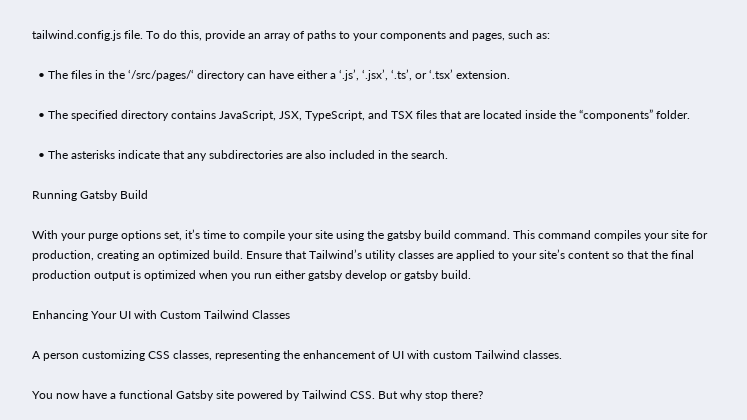tailwind.config.js file. To do this, provide an array of paths to your components and pages, such as:

  • The files in the ‘/src/pages/‘ directory can have either a ‘.js’, ‘.jsx’, ‘.ts’, or ‘.tsx’ extension.

  • The specified directory contains JavaScript, JSX, TypeScript, and TSX files that are located inside the “components” folder.

  • The asterisks indicate that any subdirectories are also included in the search.

Running Gatsby Build

With your purge options set, it’s time to compile your site using the gatsby build command. This command compiles your site for production, creating an optimized build. Ensure that Tailwind’s utility classes are applied to your site’s content so that the final production output is optimized when you run either gatsby develop or gatsby build.

Enhancing Your UI with Custom Tailwind Classes

A person customizing CSS classes, representing the enhancement of UI with custom Tailwind classes.

You now have a functional Gatsby site powered by Tailwind CSS. But why stop there?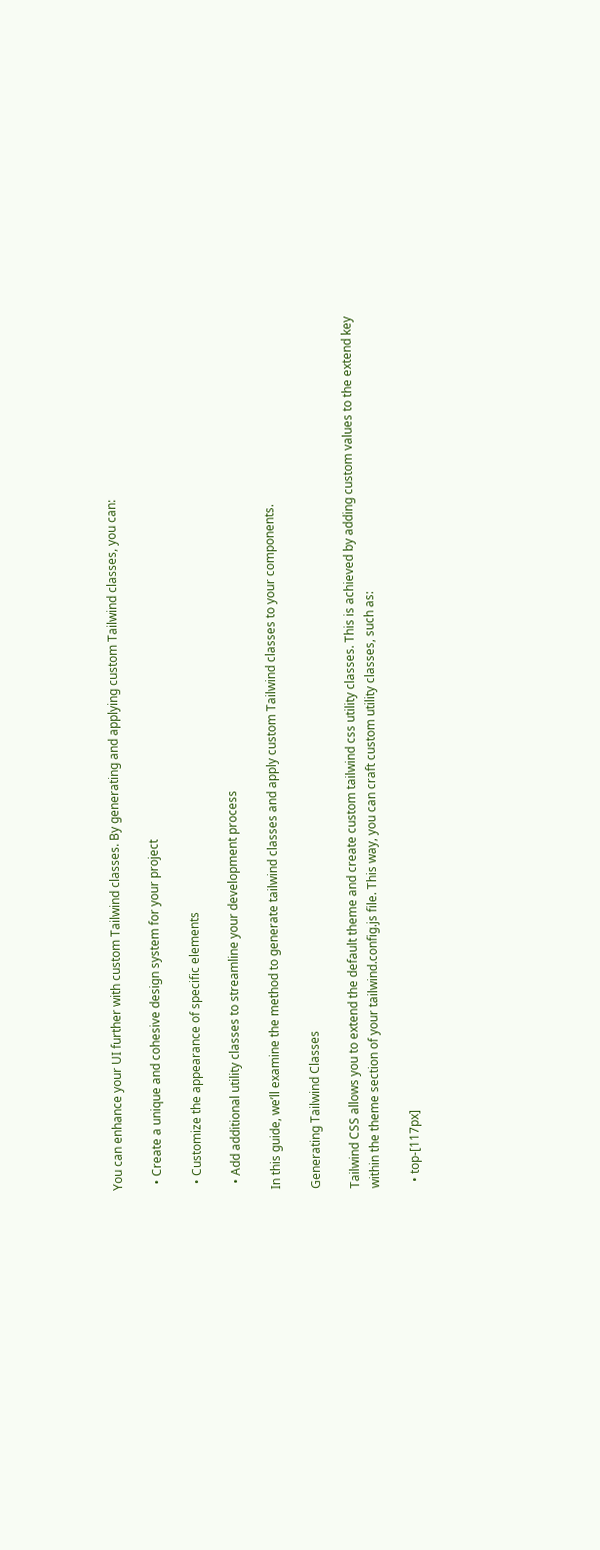You can enhance your UI further with custom Tailwind classes. By generating and applying custom Tailwind classes, you can:

  • Create a unique and cohesive design system for your project

  • Customize the appearance of specific elements

  • Add additional utility classes to streamline your development process

In this guide, we’ll examine the method to generate tailwind classes and apply custom Tailwind classes to your components.

Generating Tailwind Classes

Tailwind CSS allows you to extend the default theme and create custom tailwind css utility classes. This is achieved by adding custom values to the extend key within the theme section of your tailwind.config.js file. This way, you can craft custom utility classes, such as:

  • top-[117px]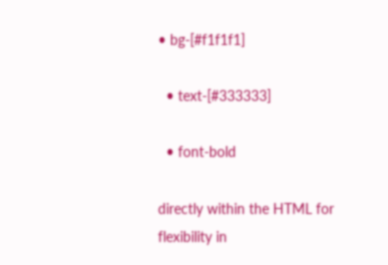• bg-[#f1f1f1]

  • text-[#333333]

  • font-bold

directly within the HTML for flexibility in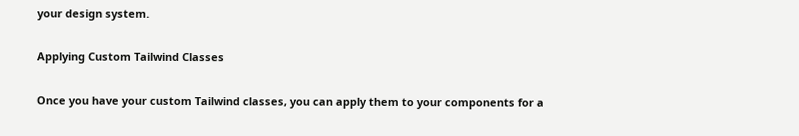your design system.

Applying Custom Tailwind Classes

Once you have your custom Tailwind classes, you can apply them to your components for a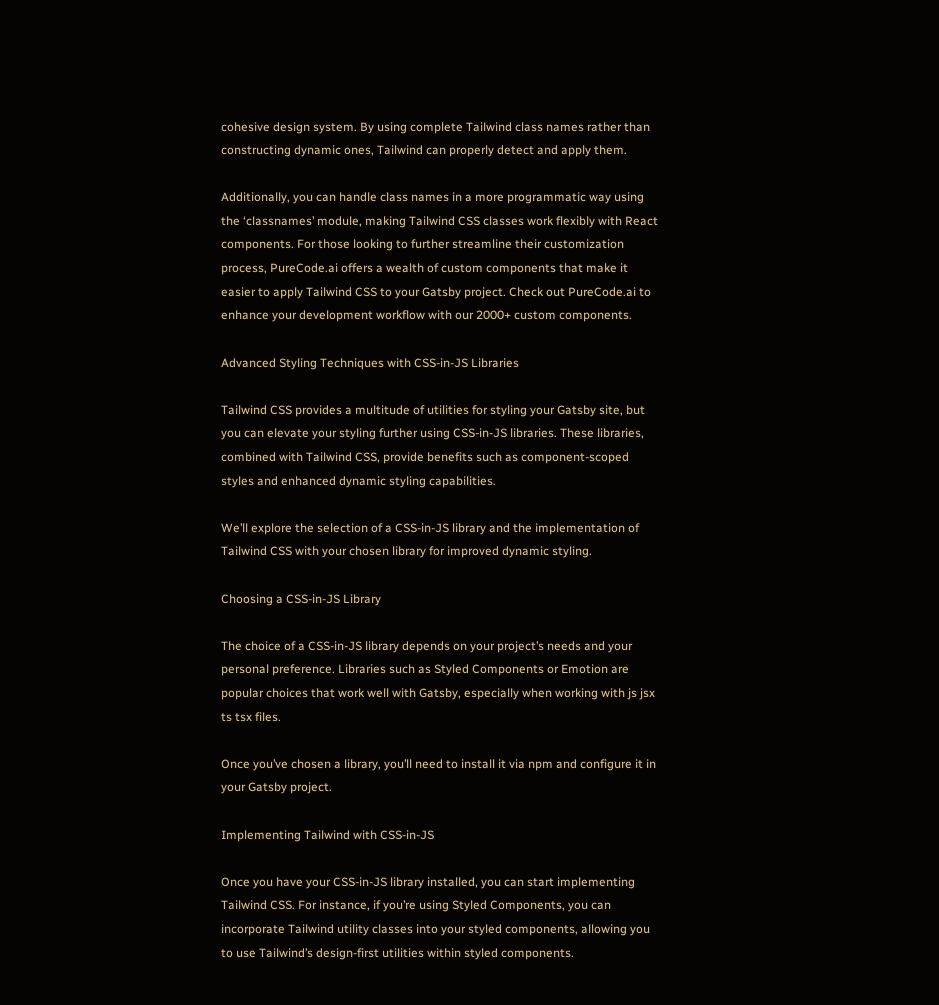cohesive design system. By using complete Tailwind class names rather than constructing dynamic ones, Tailwind can properly detect and apply them.

Additionally, you can handle class names in a more programmatic way using the ‘classnames’ module, making Tailwind CSS classes work flexibly with React components. For those looking to further streamline their customization process, PureCode.ai offers a wealth of custom components that make it easier to apply Tailwind CSS to your Gatsby project. Check out PureCode.ai to enhance your development workflow with our 2000+ custom components.

Advanced Styling Techniques with CSS-in-JS Libraries

Tailwind CSS provides a multitude of utilities for styling your Gatsby site, but you can elevate your styling further using CSS-in-JS libraries. These libraries, combined with Tailwind CSS, provide benefits such as component-scoped styles and enhanced dynamic styling capabilities.

We’ll explore the selection of a CSS-in-JS library and the implementation of Tailwind CSS with your chosen library for improved dynamic styling.

Choosing a CSS-in-JS Library

The choice of a CSS-in-JS library depends on your project’s needs and your personal preference. Libraries such as Styled Components or Emotion are popular choices that work well with Gatsby, especially when working with js jsx ts tsx files.

Once you’ve chosen a library, you’ll need to install it via npm and configure it in your Gatsby project.

Implementing Tailwind with CSS-in-JS

Once you have your CSS-in-JS library installed, you can start implementing Tailwind CSS. For instance, if you’re using Styled Components, you can incorporate Tailwind utility classes into your styled components, allowing you to use Tailwind’s design-first utilities within styled components.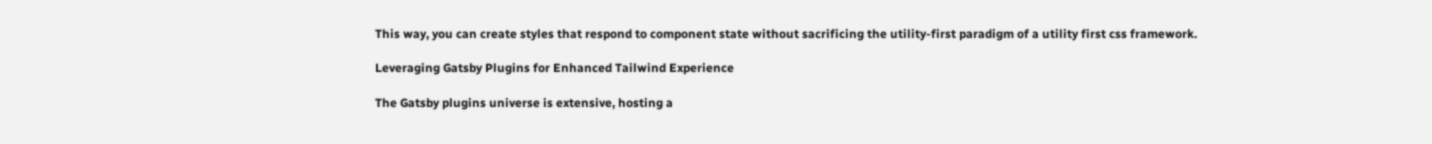This way, you can create styles that respond to component state without sacrificing the utility-first paradigm of a utility first css framework.

Leveraging Gatsby Plugins for Enhanced Tailwind Experience

The Gatsby plugins universe is extensive, hosting a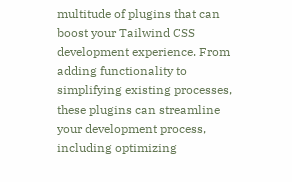multitude of plugins that can boost your Tailwind CSS development experience. From adding functionality to simplifying existing processes, these plugins can streamline your development process, including optimizing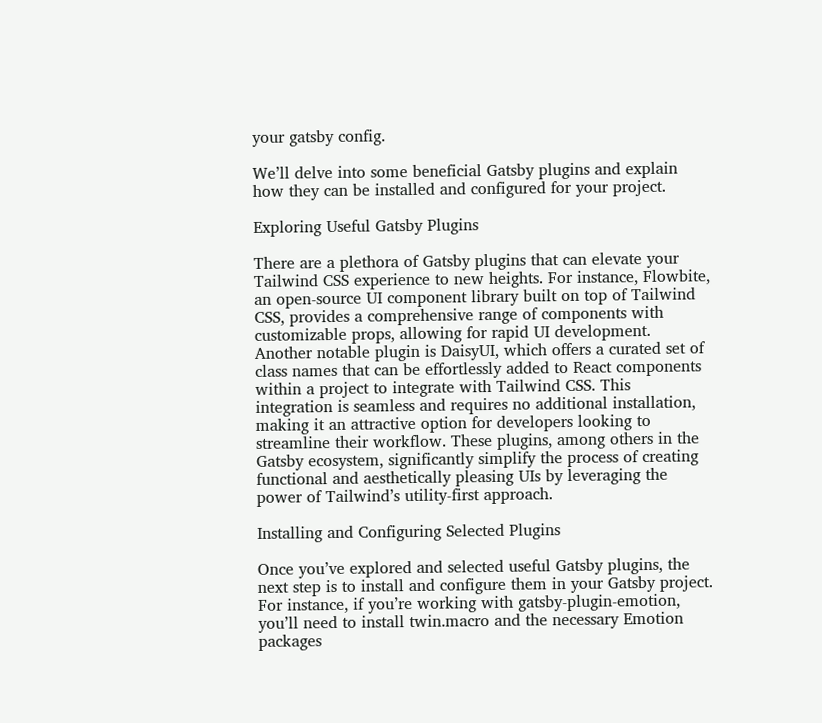your gatsby config.

We’ll delve into some beneficial Gatsby plugins and explain how they can be installed and configured for your project.

Exploring Useful Gatsby Plugins

There are a plethora of Gatsby plugins that can elevate your Tailwind CSS experience to new heights. For instance, Flowbite, an open-source UI component library built on top of Tailwind CSS, provides a comprehensive range of components with customizable props, allowing for rapid UI development. Another notable plugin is DaisyUI, which offers a curated set of class names that can be effortlessly added to React components within a project to integrate with Tailwind CSS. This integration is seamless and requires no additional installation, making it an attractive option for developers looking to streamline their workflow. These plugins, among others in the Gatsby ecosystem, significantly simplify the process of creating functional and aesthetically pleasing UIs by leveraging the power of Tailwind’s utility-first approach.

Installing and Configuring Selected Plugins

Once you’ve explored and selected useful Gatsby plugins, the next step is to install and configure them in your Gatsby project. For instance, if you’re working with gatsby-plugin-emotion, you’ll need to install twin.macro and the necessary Emotion packages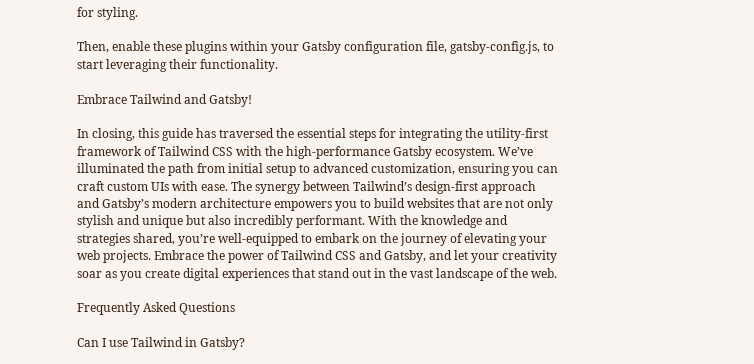for styling.

Then, enable these plugins within your Gatsby configuration file, gatsby-config.js, to start leveraging their functionality.

Embrace Tailwind and Gatsby!

In closing, this guide has traversed the essential steps for integrating the utility-first framework of Tailwind CSS with the high-performance Gatsby ecosystem. We’ve illuminated the path from initial setup to advanced customization, ensuring you can craft custom UIs with ease. The synergy between Tailwind’s design-first approach and Gatsby’s modern architecture empowers you to build websites that are not only stylish and unique but also incredibly performant. With the knowledge and strategies shared, you’re well-equipped to embark on the journey of elevating your web projects. Embrace the power of Tailwind CSS and Gatsby, and let your creativity soar as you create digital experiences that stand out in the vast landscape of the web.

Frequently Asked Questions

Can I use Tailwind in Gatsby?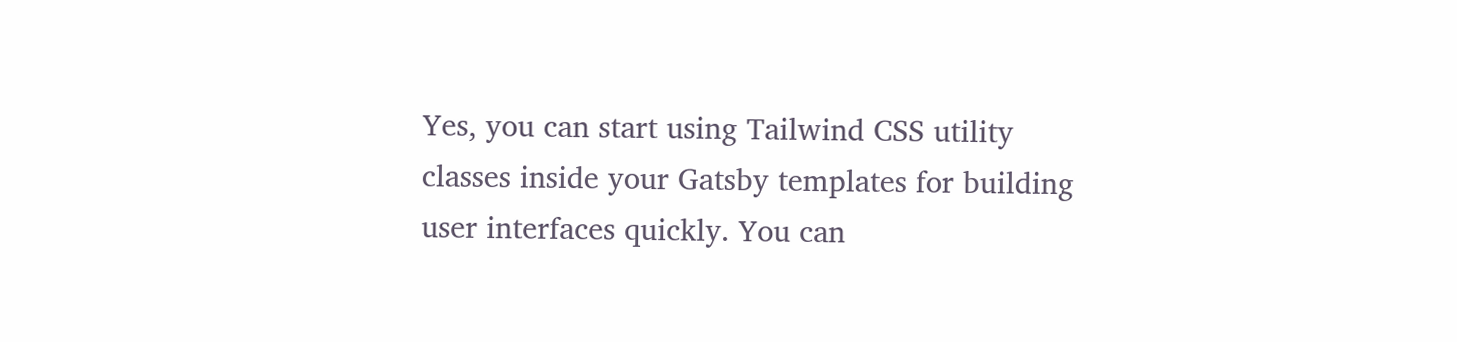Yes, you can start using Tailwind CSS utility classes inside your Gatsby templates for building user interfaces quickly. You can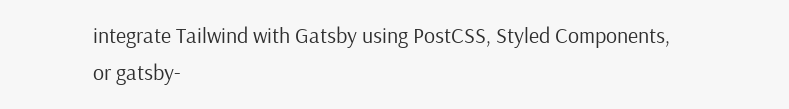integrate Tailwind with Gatsby using PostCSS, Styled Components, or gatsby-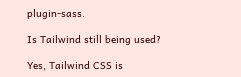plugin-sass.

Is Tailwind still being used?

Yes, Tailwind CSS is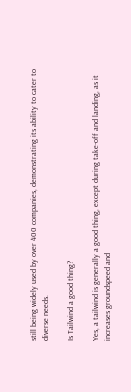still being widely used by over 400 companies, demonstrating its ability to cater to diverse needs.

Is Tailwind a good thing?

Yes, a tailwind is generally a good thing, except during take-off and landing, as it increases groundspeed and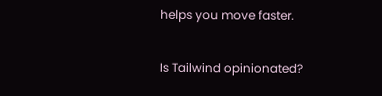helps you move faster.

Is Tailwind opinionated?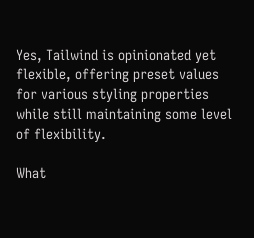Yes, Tailwind is opinionated yet flexible, offering preset values for various styling properties while still maintaining some level of flexibility.

What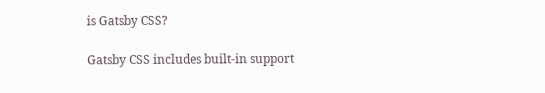is Gatsby CSS?

Gatsby CSS includes built-in support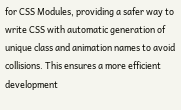for CSS Modules, providing a safer way to write CSS with automatic generation of unique class and animation names to avoid collisions. This ensures a more efficient development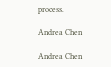process.

Andrea Chen

Andrea Chen